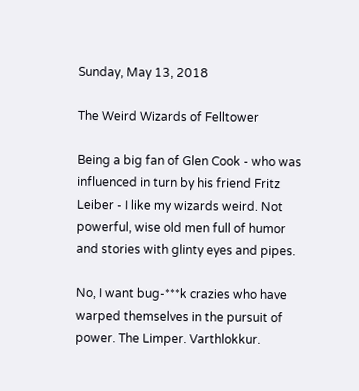Sunday, May 13, 2018

The Weird Wizards of Felltower

Being a big fan of Glen Cook - who was influenced in turn by his friend Fritz Leiber - I like my wizards weird. Not powerful, wise old men full of humor and stories with glinty eyes and pipes.

No, I want bug-***k crazies who have warped themselves in the pursuit of power. The Limper. Varthlokkur.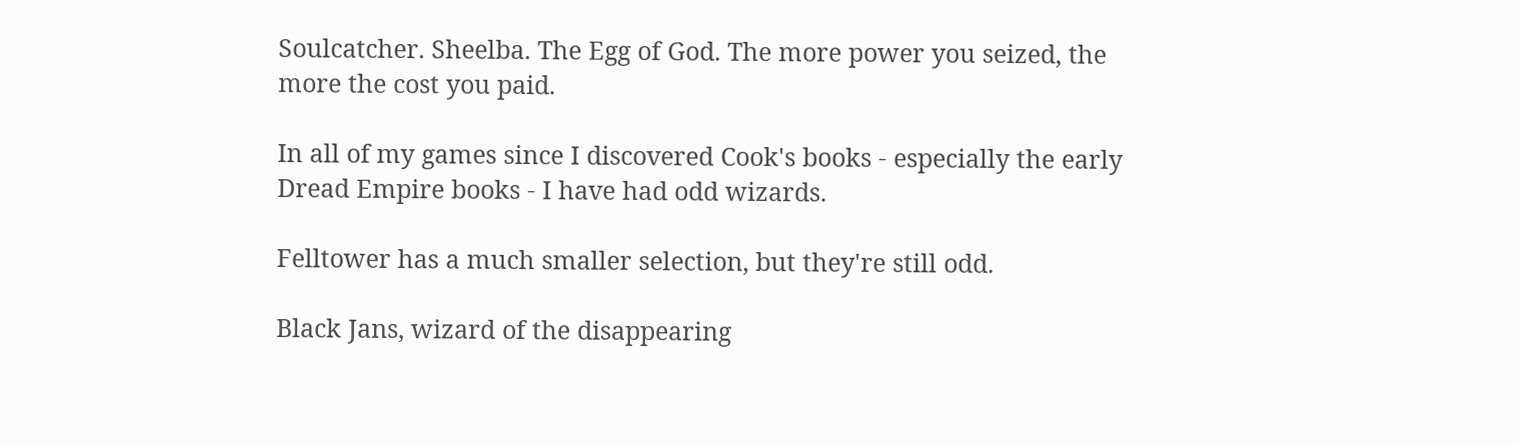Soulcatcher. Sheelba. The Egg of God. The more power you seized, the more the cost you paid.

In all of my games since I discovered Cook's books - especially the early Dread Empire books - I have had odd wizards.

Felltower has a much smaller selection, but they're still odd.

Black Jans, wizard of the disappearing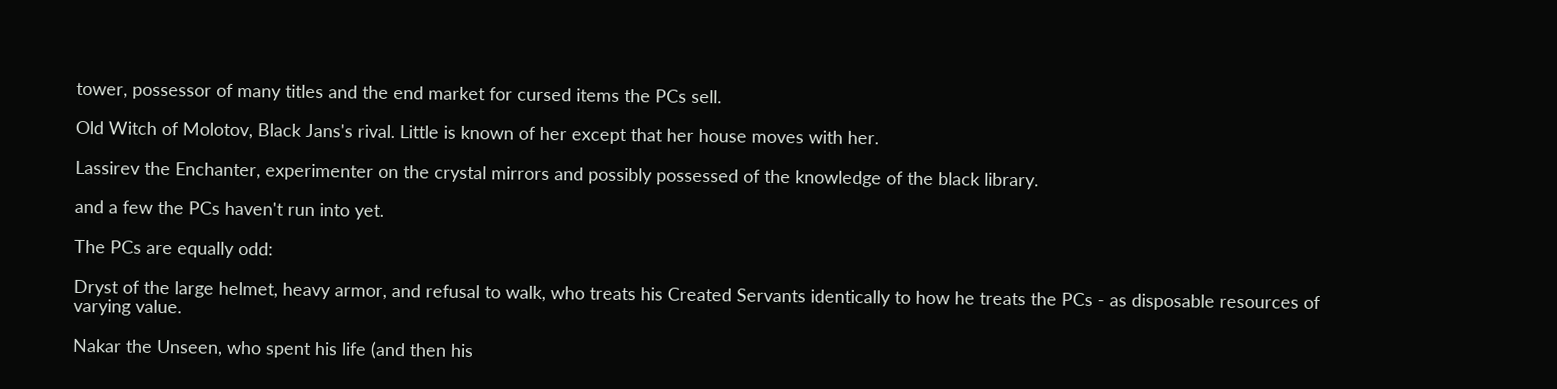tower, possessor of many titles and the end market for cursed items the PCs sell.

Old Witch of Molotov, Black Jans's rival. Little is known of her except that her house moves with her.

Lassirev the Enchanter, experimenter on the crystal mirrors and possibly possessed of the knowledge of the black library.

and a few the PCs haven't run into yet.

The PCs are equally odd:

Dryst of the large helmet, heavy armor, and refusal to walk, who treats his Created Servants identically to how he treats the PCs - as disposable resources of varying value.

Nakar the Unseen, who spent his life (and then his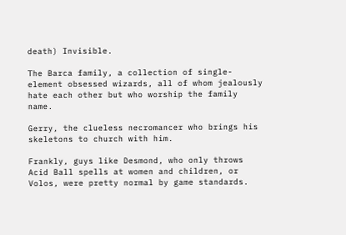death) Invisible.

The Barca family, a collection of single-element obsessed wizards, all of whom jealously hate each other but who worship the family name.

Gerry, the clueless necromancer who brings his skeletons to church with him.

Frankly, guys like Desmond, who only throws Acid Ball spells at women and children, or Volos, were pretty normal by game standards.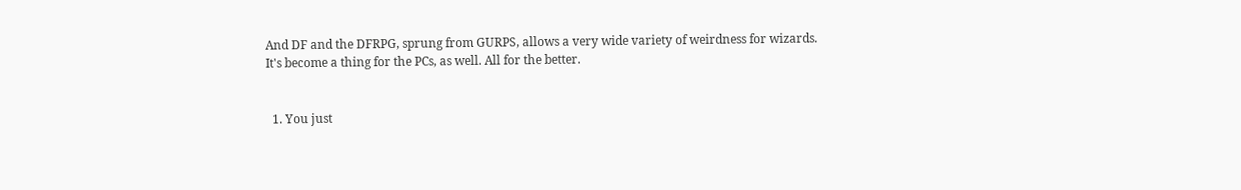And DF and the DFRPG, sprung from GURPS, allows a very wide variety of weirdness for wizards.
It's become a thing for the PCs, as well. All for the better.


  1. You just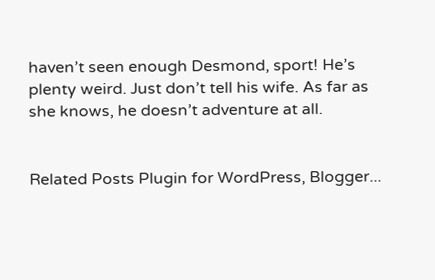haven’t seen enough Desmond, sport! He’s plenty weird. Just don’t tell his wife. As far as she knows, he doesn’t adventure at all.


Related Posts Plugin for WordPress, Blogger...